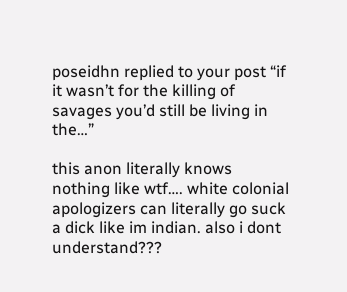poseidhn replied to your post “if it wasn’t for the killing of savages you’d still be living in the…”

this anon literally knows nothing like wtf…. white colonial apologizers can literally go suck a dick like im indian. also i dont understand???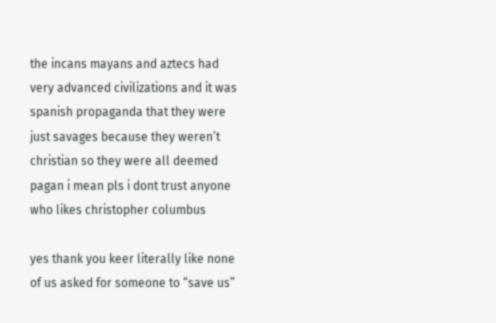the incans mayans and aztecs had very advanced civilizations and it was spanish propaganda that they were just savages because they weren’t christian so they were all deemed pagan i mean pls i dont trust anyone who likes christopher columbus

yes thank you keer literally like none of us asked for someone to “save us”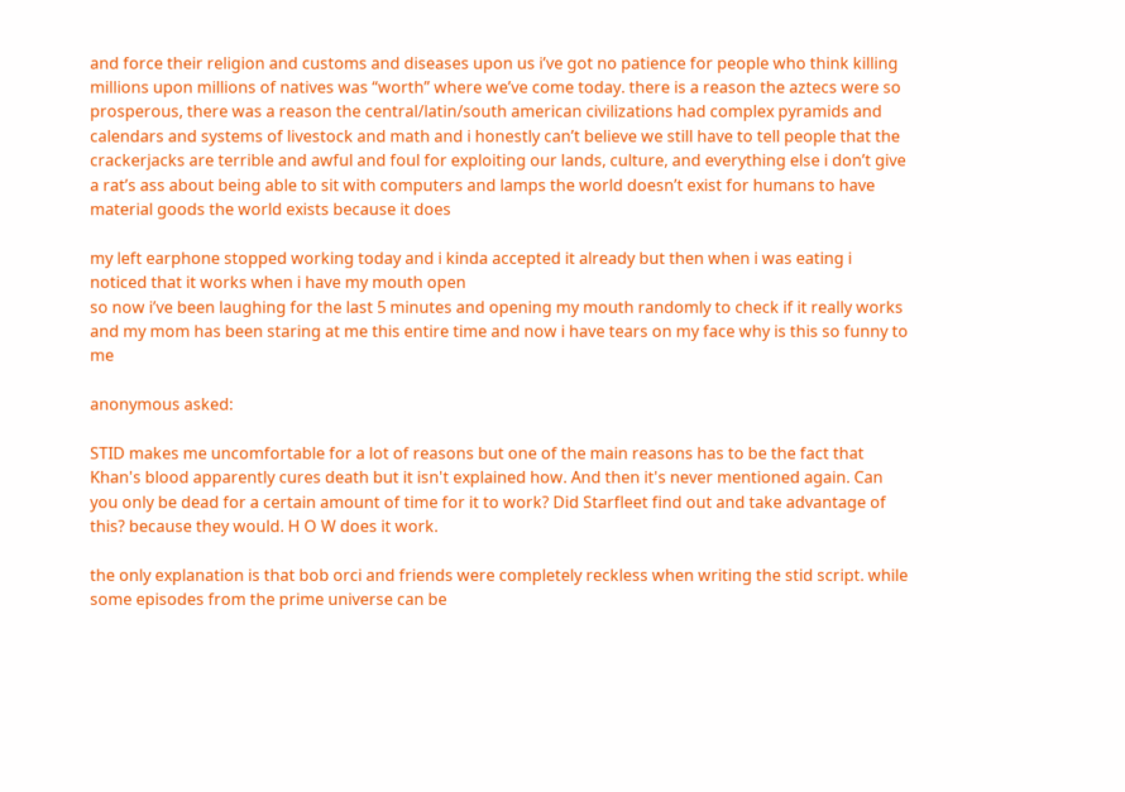and force their religion and customs and diseases upon us i’ve got no patience for people who think killing millions upon millions of natives was “worth” where we’ve come today. there is a reason the aztecs were so prosperous, there was a reason the central/latin/south american civilizations had complex pyramids and calendars and systems of livestock and math and i honestly can’t believe we still have to tell people that the crackerjacks are terrible and awful and foul for exploiting our lands, culture, and everything else i don’t give a rat’s ass about being able to sit with computers and lamps the world doesn’t exist for humans to have material goods the world exists because it does

my left earphone stopped working today and i kinda accepted it already but then when i was eating i noticed that it works when i have my mouth open
so now i’ve been laughing for the last 5 minutes and opening my mouth randomly to check if it really works and my mom has been staring at me this entire time and now i have tears on my face why is this so funny to me

anonymous asked:

STID makes me uncomfortable for a lot of reasons but one of the main reasons has to be the fact that Khan's blood apparently cures death but it isn't explained how. And then it's never mentioned again. Can you only be dead for a certain amount of time for it to work? Did Starfleet find out and take advantage of this? because they would. H O W does it work.

the only explanation is that bob orci and friends were completely reckless when writing the stid script. while some episodes from the prime universe can be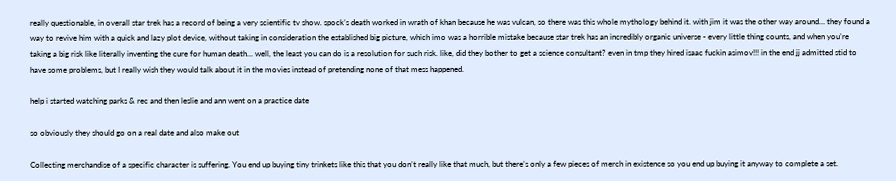really questionable, in overall star trek has a record of being a very scientific tv show. spock’s death worked in wrath of khan because he was vulcan, so there was this whole mythology behind it. with jim it was the other way around… they found a way to revive him with a quick and lazy plot device, without taking in consideration the established big picture, which imo was a horrible mistake because star trek has an incredibly organic universe - every little thing counts, and when you’re taking a big risk like literally inventing the cure for human death… well, the least you can do is a resolution for such risk. like, did they bother to get a science consultant? even in tmp they hired isaac fuckin asimov!!! in the end jj admitted stid to have some problems, but I really wish they would talk about it in the movies instead of pretending none of that mess happened.

help i started watching parks & rec and then leslie and ann went on a practice date

so obviously they should go on a real date and also make out

Collecting merchandise of a specific character is suffering. You end up buying tiny trinkets like this that you don’t really like that much, but there’s only a few pieces of merch in existence so you end up buying it anyway to complete a set.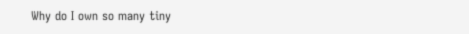Why do I own so many tiny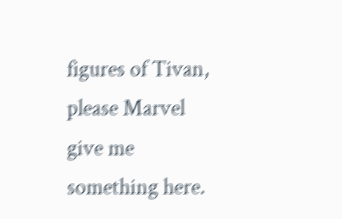figures of Tivan, please Marvel give me something here.